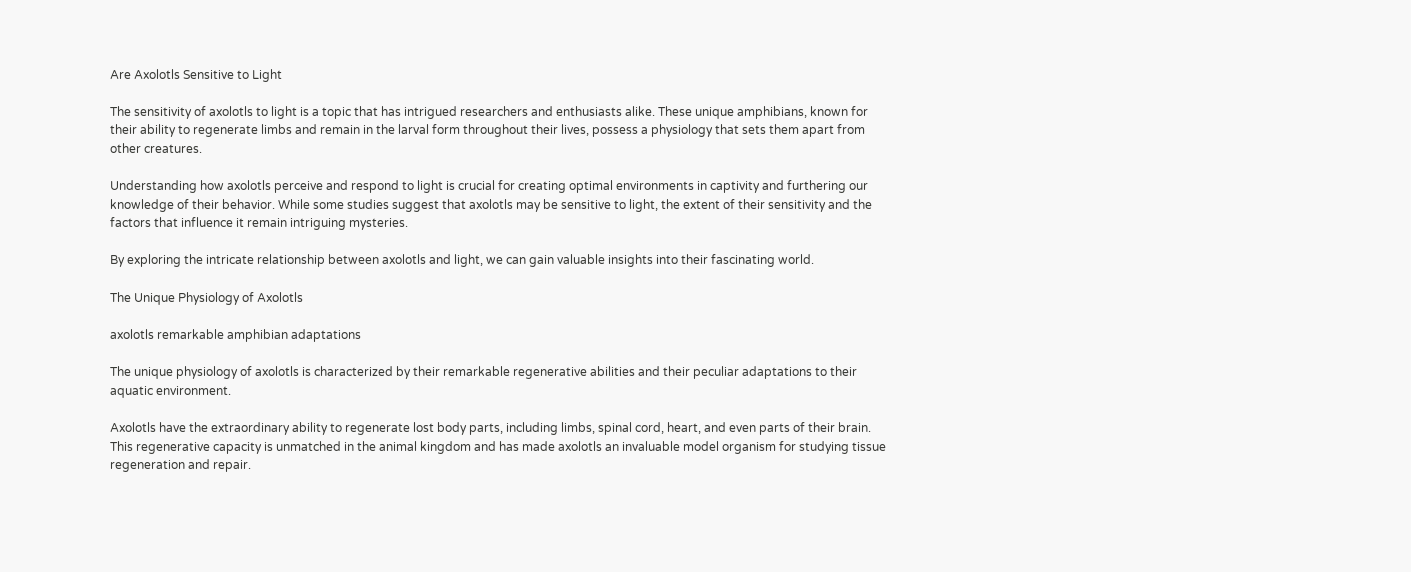Are Axolotls Sensitive to Light

The sensitivity of axolotls to light is a topic that has intrigued researchers and enthusiasts alike. These unique amphibians, known for their ability to regenerate limbs and remain in the larval form throughout their lives, possess a physiology that sets them apart from other creatures.

Understanding how axolotls perceive and respond to light is crucial for creating optimal environments in captivity and furthering our knowledge of their behavior. While some studies suggest that axolotls may be sensitive to light, the extent of their sensitivity and the factors that influence it remain intriguing mysteries.

By exploring the intricate relationship between axolotls and light, we can gain valuable insights into their fascinating world.

The Unique Physiology of Axolotls

axolotls remarkable amphibian adaptations

The unique physiology of axolotls is characterized by their remarkable regenerative abilities and their peculiar adaptations to their aquatic environment.

Axolotls have the extraordinary ability to regenerate lost body parts, including limbs, spinal cord, heart, and even parts of their brain. This regenerative capacity is unmatched in the animal kingdom and has made axolotls an invaluable model organism for studying tissue regeneration and repair.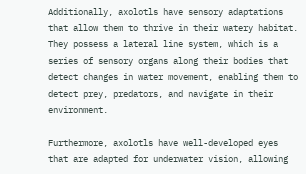Additionally, axolotls have sensory adaptations that allow them to thrive in their watery habitat. They possess a lateral line system, which is a series of sensory organs along their bodies that detect changes in water movement, enabling them to detect prey, predators, and navigate in their environment.

Furthermore, axolotls have well-developed eyes that are adapted for underwater vision, allowing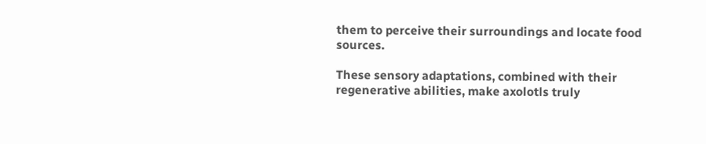them to perceive their surroundings and locate food sources.

These sensory adaptations, combined with their regenerative abilities, make axolotls truly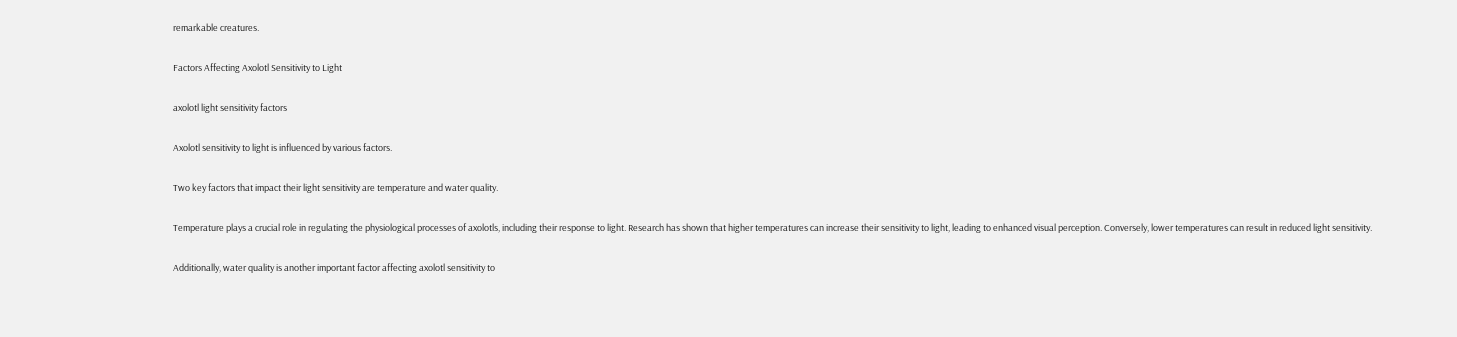remarkable creatures.

Factors Affecting Axolotl Sensitivity to Light

axolotl light sensitivity factors

Axolotl sensitivity to light is influenced by various factors.

Two key factors that impact their light sensitivity are temperature and water quality.

Temperature plays a crucial role in regulating the physiological processes of axolotls, including their response to light. Research has shown that higher temperatures can increase their sensitivity to light, leading to enhanced visual perception. Conversely, lower temperatures can result in reduced light sensitivity.

Additionally, water quality is another important factor affecting axolotl sensitivity to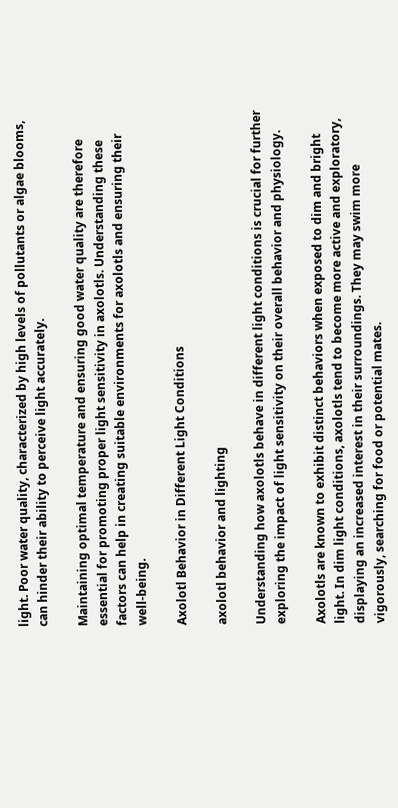light. Poor water quality, characterized by high levels of pollutants or algae blooms, can hinder their ability to perceive light accurately.

Maintaining optimal temperature and ensuring good water quality are therefore essential for promoting proper light sensitivity in axolotls. Understanding these factors can help in creating suitable environments for axolotls and ensuring their well-being.

Axolotl Behavior in Different Light Conditions

axolotl behavior and lighting

Understanding how axolotls behave in different light conditions is crucial for further exploring the impact of light sensitivity on their overall behavior and physiology.

Axolotls are known to exhibit distinct behaviors when exposed to dim and bright light. In dim light conditions, axolotls tend to become more active and exploratory, displaying an increased interest in their surroundings. They may swim more vigorously, searching for food or potential mates.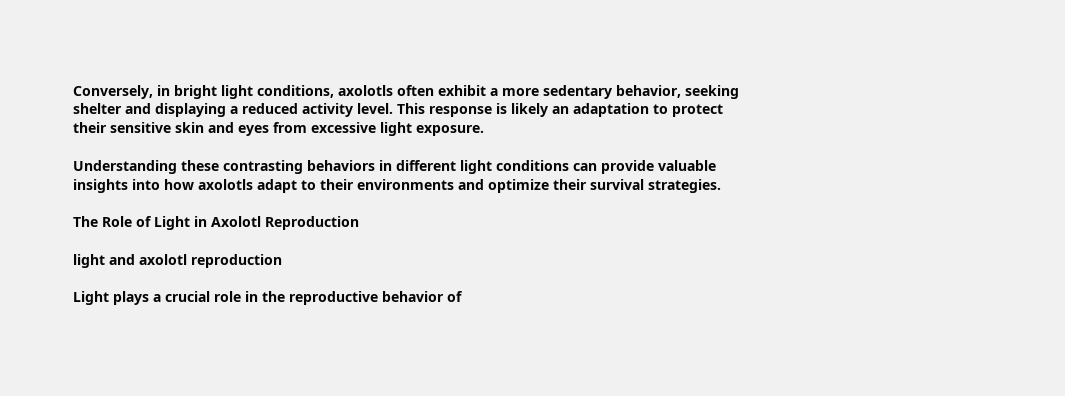Conversely, in bright light conditions, axolotls often exhibit a more sedentary behavior, seeking shelter and displaying a reduced activity level. This response is likely an adaptation to protect their sensitive skin and eyes from excessive light exposure.

Understanding these contrasting behaviors in different light conditions can provide valuable insights into how axolotls adapt to their environments and optimize their survival strategies.

The Role of Light in Axolotl Reproduction

light and axolotl reproduction

Light plays a crucial role in the reproductive behavior of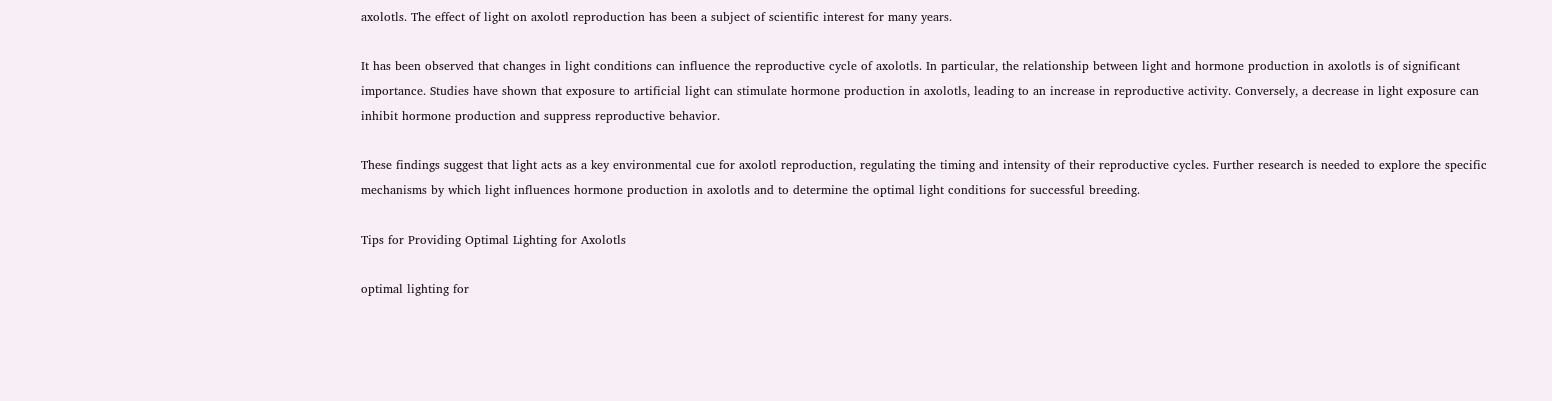axolotls. The effect of light on axolotl reproduction has been a subject of scientific interest for many years.

It has been observed that changes in light conditions can influence the reproductive cycle of axolotls. In particular, the relationship between light and hormone production in axolotls is of significant importance. Studies have shown that exposure to artificial light can stimulate hormone production in axolotls, leading to an increase in reproductive activity. Conversely, a decrease in light exposure can inhibit hormone production and suppress reproductive behavior.

These findings suggest that light acts as a key environmental cue for axolotl reproduction, regulating the timing and intensity of their reproductive cycles. Further research is needed to explore the specific mechanisms by which light influences hormone production in axolotls and to determine the optimal light conditions for successful breeding.

Tips for Providing Optimal Lighting for Axolotls

optimal lighting for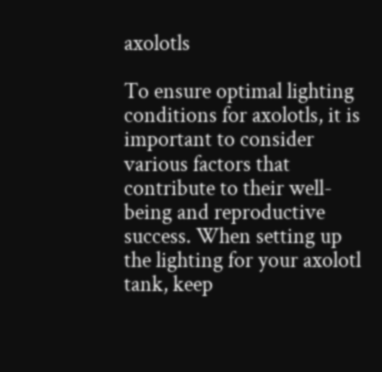axolotls

To ensure optimal lighting conditions for axolotls, it is important to consider various factors that contribute to their well-being and reproductive success. When setting up the lighting for your axolotl tank, keep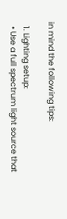in mind the following tips:

  1. Lighting setup:
  • Use a full spectrum light source that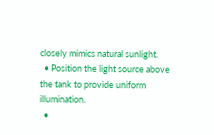closely mimics natural sunlight.
  • Position the light source above the tank to provide uniform illumination.
  •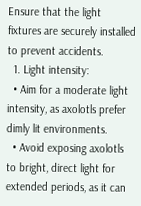Ensure that the light fixtures are securely installed to prevent accidents.
  1. Light intensity:
  • Aim for a moderate light intensity, as axolotls prefer dimly lit environments.
  • Avoid exposing axolotls to bright, direct light for extended periods, as it can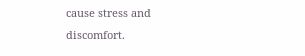cause stress and discomfort.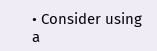• Consider using a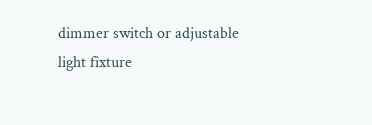dimmer switch or adjustable light fixture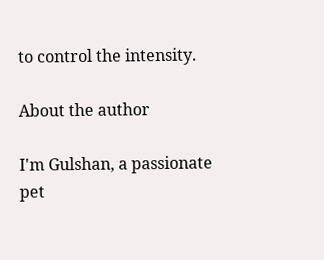to control the intensity.

About the author

I'm Gulshan, a passionate pet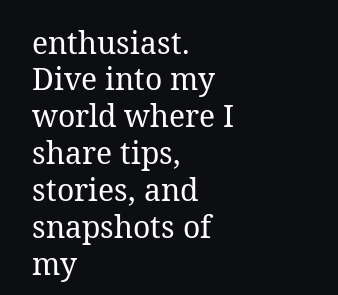enthusiast. Dive into my world where I share tips, stories, and snapshots of my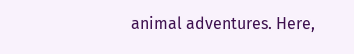animal adventures. Here,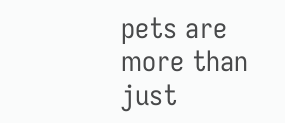pets are more than just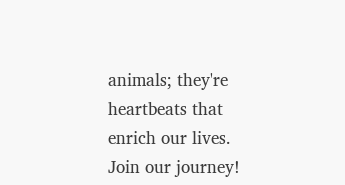animals; they're heartbeats that enrich our lives. Join our journey!